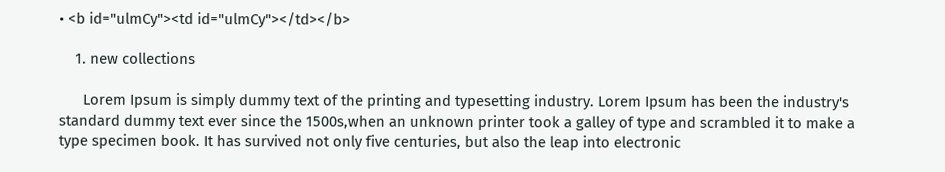• <b id="ulmCy"><td id="ulmCy"></td></b>

    1. new collections

      Lorem Ipsum is simply dummy text of the printing and typesetting industry. Lorem Ipsum has been the industry's standard dummy text ever since the 1500s,when an unknown printer took a galley of type and scrambled it to make a type specimen book. It has survived not only five centuries, but also the leap into electronic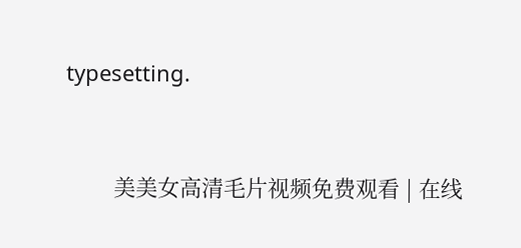typesetting.


        美美女高清毛片视频免费观看 | 在线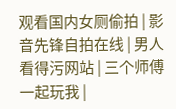观看国内女厕偷拍 | 影音先锋自拍在线 | 男人看得污网站 | 三个师傅一起玩我 |